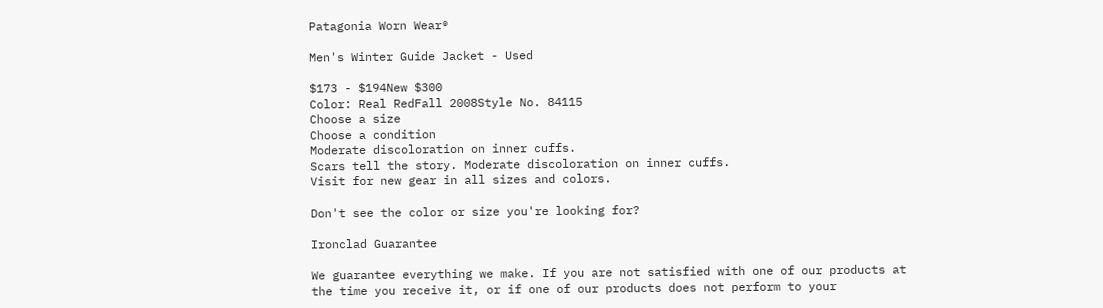Patagonia Worn Wear®

Men's Winter Guide Jacket - Used

$173 - $194New $300
Color: Real RedFall 2008Style No. 84115
Choose a size
Choose a condition
Moderate discoloration on inner cuffs.
Scars tell the story. Moderate discoloration on inner cuffs.
Visit for new gear in all sizes and colors.

Don't see the color or size you're looking for?

Ironclad Guarantee

We guarantee everything we make. If you are not satisfied with one of our products at the time you receive it, or if one of our products does not perform to your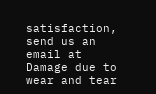satisfaction, send us an email at Damage due to wear and tear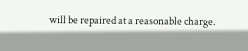will be repaired at a reasonable charge.